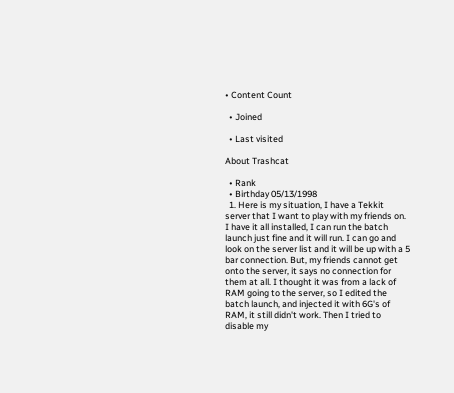• Content Count

  • Joined

  • Last visited

About Trashcat

  • Rank
  • Birthday 05/13/1998
  1. Here is my situation, I have a Tekkit server that I want to play with my friends on. I have it all installed, I can run the batch launch just fine and it will run. I can go and look on the server list and it will be up with a 5 bar connection. But, my friends cannot get onto the server, it says no connection for them at all. I thought it was from a lack of RAM going to the server, so I edited the batch launch, and injected it with 6G's of RAM, it still didn't work. Then I tried to disable my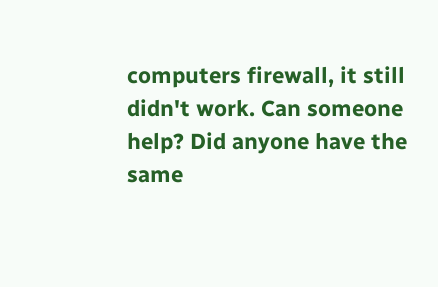computers firewall, it still didn't work. Can someone help? Did anyone have the same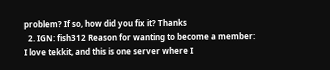problem? If so, how did you fix it? Thanks
  2. IGN: fish312 Reason for wanting to become a member: I love tekkit, and this is one server where I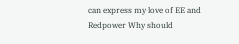can express my love of EE and Redpower Why should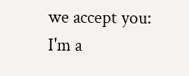we accept you: I'm a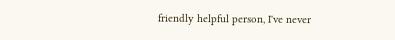friendly helpful person, I've never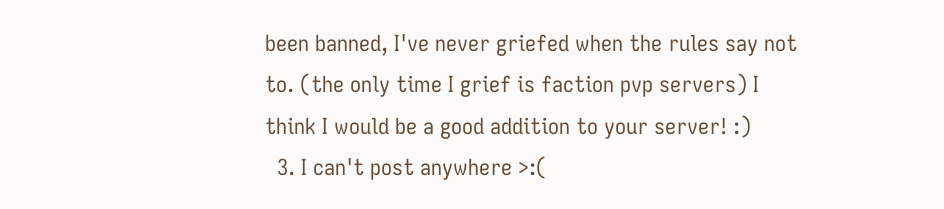been banned, I've never griefed when the rules say not to. (the only time I grief is faction pvp servers) I think I would be a good addition to your server! :)
  3. I can't post anywhere >:(